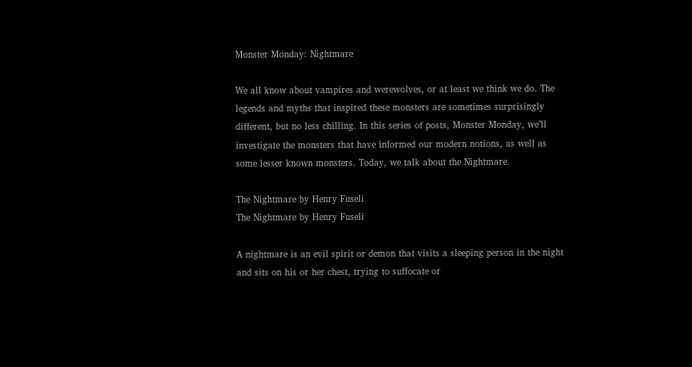Monster Monday: Nightmare

We all know about vampires and werewolves, or at least we think we do. The legends and myths that inspired these monsters are sometimes surprisingly different, but no less chilling. In this series of posts, Monster Monday, we’ll investigate the monsters that have informed our modern notions, as well as some lesser known monsters. Today, we talk about the Nightmare.

The Nightmare by Henry Fuseli
The Nightmare by Henry Fuseli

A nightmare is an evil spirit or demon that visits a sleeping person in the night and sits on his or her chest, trying to suffocate or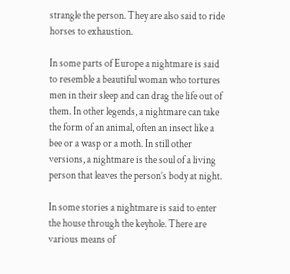strangle the person. They are also said to ride horses to exhaustion.

In some parts of Europe a nightmare is said to resemble a beautiful woman who tortures men in their sleep and can drag the life out of them. In other legends, a nightmare can take the form of an animal, often an insect like a bee or a wasp or a moth. In still other versions, a nightmare is the soul of a living person that leaves the person’s body at night.

In some stories a nightmare is said to enter the house through the keyhole. There are various means of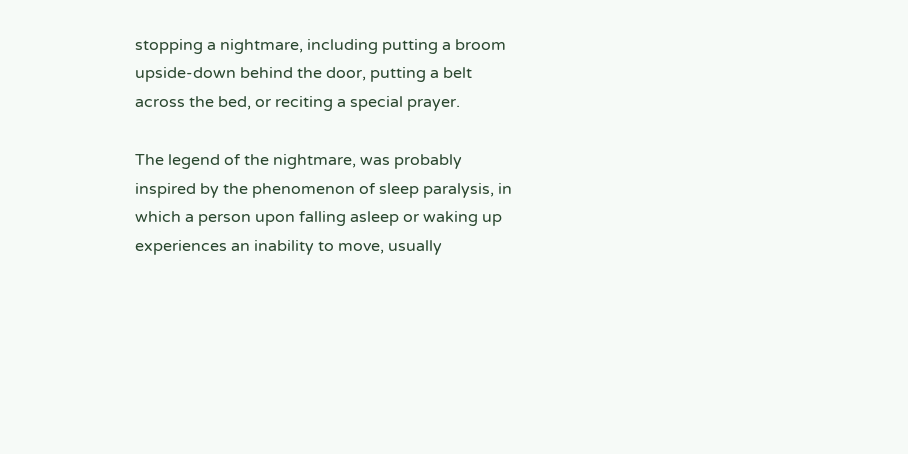stopping a nightmare, including putting a broom upside-down behind the door, putting a belt across the bed, or reciting a special prayer.

The legend of the nightmare, was probably inspired by the phenomenon of sleep paralysis, in which a person upon falling asleep or waking up experiences an inability to move, usually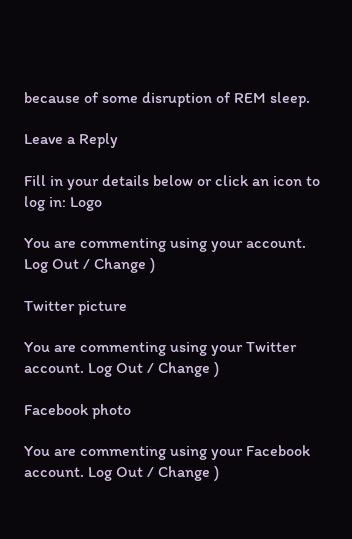because of some disruption of REM sleep.

Leave a Reply

Fill in your details below or click an icon to log in: Logo

You are commenting using your account. Log Out / Change )

Twitter picture

You are commenting using your Twitter account. Log Out / Change )

Facebook photo

You are commenting using your Facebook account. Log Out / Change )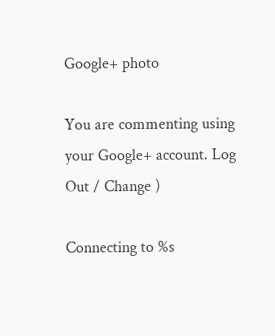Google+ photo

You are commenting using your Google+ account. Log Out / Change )

Connecting to %s